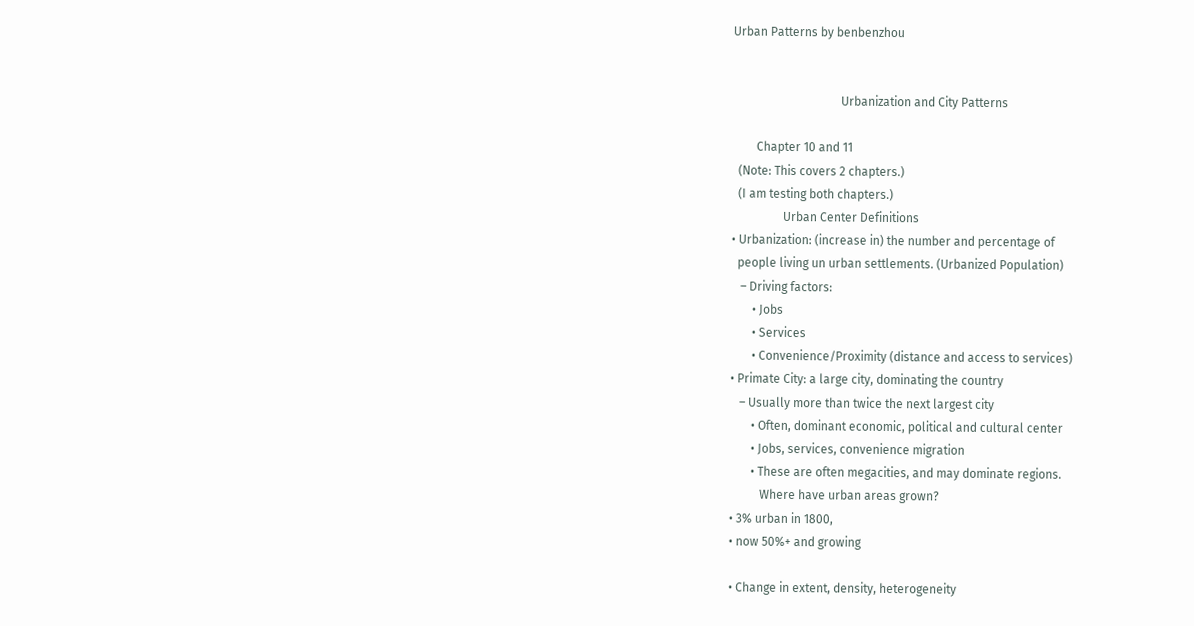Urban Patterns by benbenzhou


                                    Urbanization and City Patterns

        Chapter 10 and 11
  (Note: This covers 2 chapters.)
  (I am testing both chapters.)
                 Urban Center Definitions
• Urbanization: (increase in) the number and percentage of
  people living un urban settlements. (Urbanized Population)
   – Driving factors:
       • Jobs
       • Services
       • Convenience/Proximity (distance and access to services)
• Primate City: a large city, dominating the country
   – Usually more than twice the next largest city
       • Often, dominant economic, political and cultural center
       • Jobs, services, convenience migration
       • These are often megacities, and may dominate regions.
          Where have urban areas grown?
• 3% urban in 1800,
• now 50%+ and growing

• Change in extent, density, heterogeneity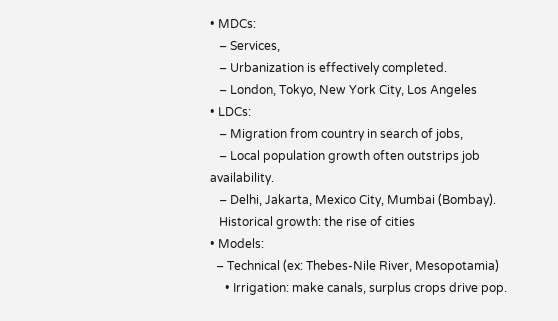• MDCs:
   – Services,
   – Urbanization is effectively completed.
   – London, Tokyo, New York City, Los Angeles
• LDCs:
   – Migration from country in search of jobs,
   – Local population growth often outstrips job availability.
   – Delhi, Jakarta, Mexico City, Mumbai (Bombay).
   Historical growth: the rise of cities
• Models:
  – Technical (ex: Thebes-Nile River, Mesopotamia)
     • Irrigation: make canals, surplus crops drive pop.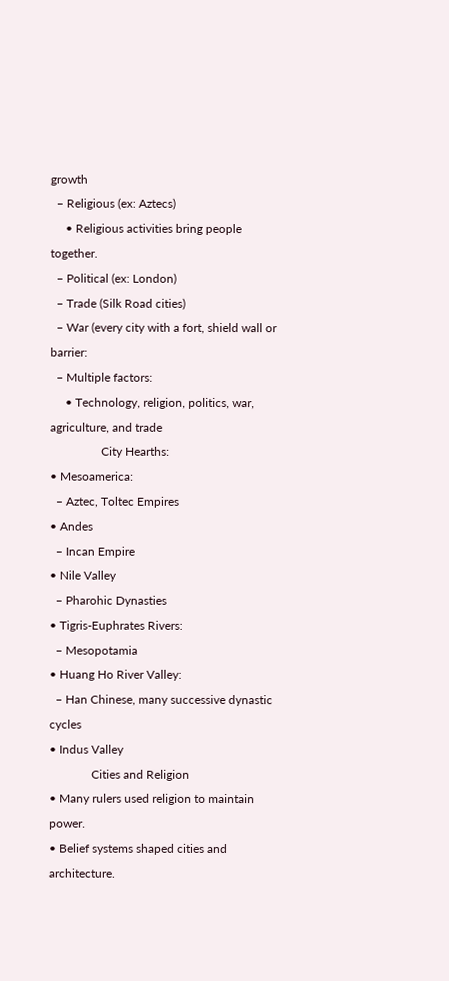growth
  – Religious (ex: Aztecs)
     • Religious activities bring people together.
  – Political (ex: London)
  – Trade (Silk Road cities)
  – War (every city with a fort, shield wall or barrier:
  – Multiple factors:
     • Technology, religion, politics, war, agriculture, and trade
                 City Hearths:
• Mesoamerica:
  – Aztec, Toltec Empires
• Andes
  – Incan Empire
• Nile Valley
  – Pharohic Dynasties
• Tigris-Euphrates Rivers:
  – Mesopotamia
• Huang Ho River Valley:
  – Han Chinese, many successive dynastic cycles
• Indus Valley
              Cities and Religion
• Many rulers used religion to maintain power.
• Belief systems shaped cities and architecture.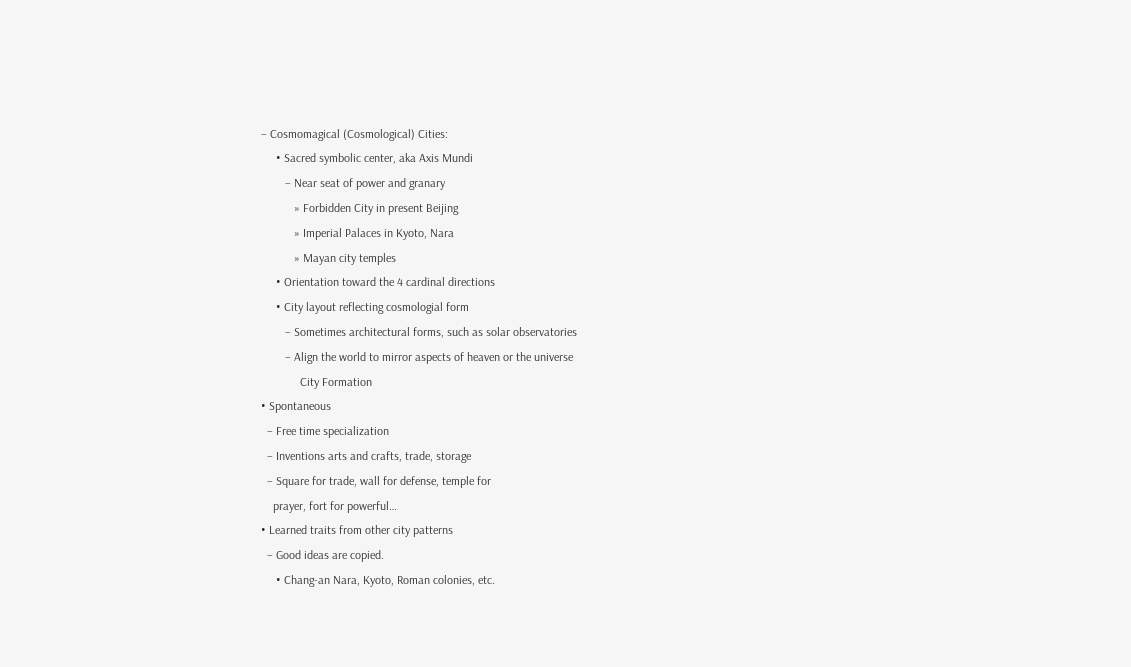– Cosmomagical (Cosmological) Cities:
     • Sacred symbolic center, aka Axis Mundi
        – Near seat of power and granary
           » Forbidden City in present Beijing
           » Imperial Palaces in Kyoto, Nara
           » Mayan city temples
     • Orientation toward the 4 cardinal directions
     • City layout reflecting cosmologial form
        – Sometimes architectural forms, such as solar observatories
        – Align the world to mirror aspects of heaven or the universe
             City Formation
• Spontaneous
  – Free time specialization
  – Inventions arts and crafts, trade, storage
  – Square for trade, wall for defense, temple for
    prayer, fort for powerful…
• Learned traits from other city patterns
  – Good ideas are copied.
     • Chang-an Nara, Kyoto, Roman colonies, etc.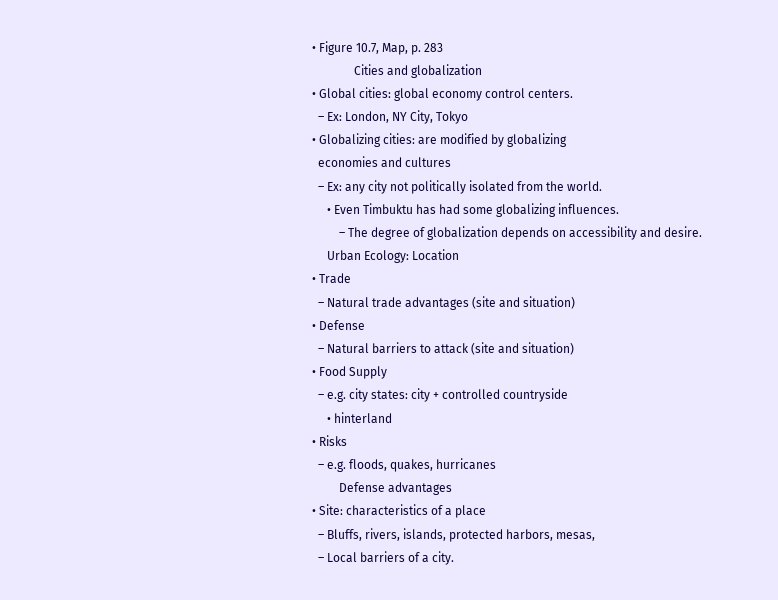• Figure 10.7, Map, p. 283
              Cities and globalization
• Global cities: global economy control centers.
  – Ex: London, NY City, Tokyo
• Globalizing cities: are modified by globalizing
  economies and cultures
  – Ex: any city not politically isolated from the world.
     • Even Timbuktu has had some globalizing influences.
         – The degree of globalization depends on accessibility and desire.
     Urban Ecology: Location
• Trade
  – Natural trade advantages (site and situation)
• Defense
  – Natural barriers to attack (site and situation)
• Food Supply
  – e.g. city states: city + controlled countryside
     • hinterland
• Risks
  – e.g. floods, quakes, hurricanes
         Defense advantages
• Site: characteristics of a place
  – Bluffs, rivers, islands, protected harbors, mesas,
  – Local barriers of a city.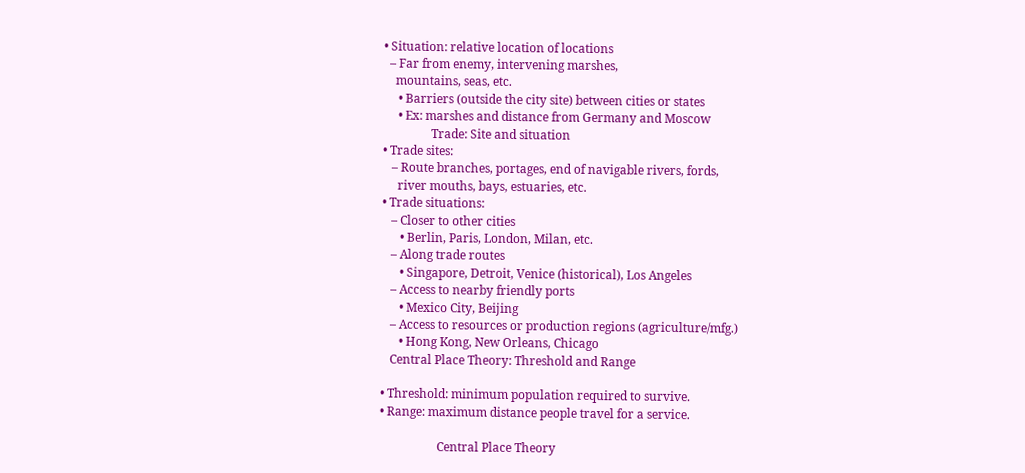• Situation: relative location of locations
  – Far from enemy, intervening marshes,
    mountains, seas, etc.
     • Barriers (outside the city site) between cities or states
     • Ex: marshes and distance from Germany and Moscow
                Trade: Site and situation
• Trade sites:
   – Route branches, portages, end of navigable rivers, fords,
     river mouths, bays, estuaries, etc.
• Trade situations:
   – Closer to other cities
      • Berlin, Paris, London, Milan, etc.
   – Along trade routes
      • Singapore, Detroit, Venice (historical), Los Angeles
   – Access to nearby friendly ports
      • Mexico City, Beijing
   – Access to resources or production regions (agriculture/mfg.)
      • Hong Kong, New Orleans, Chicago
   Central Place Theory: Threshold and Range

• Threshold: minimum population required to survive.
• Range: maximum distance people travel for a service.

                   Central Place Theory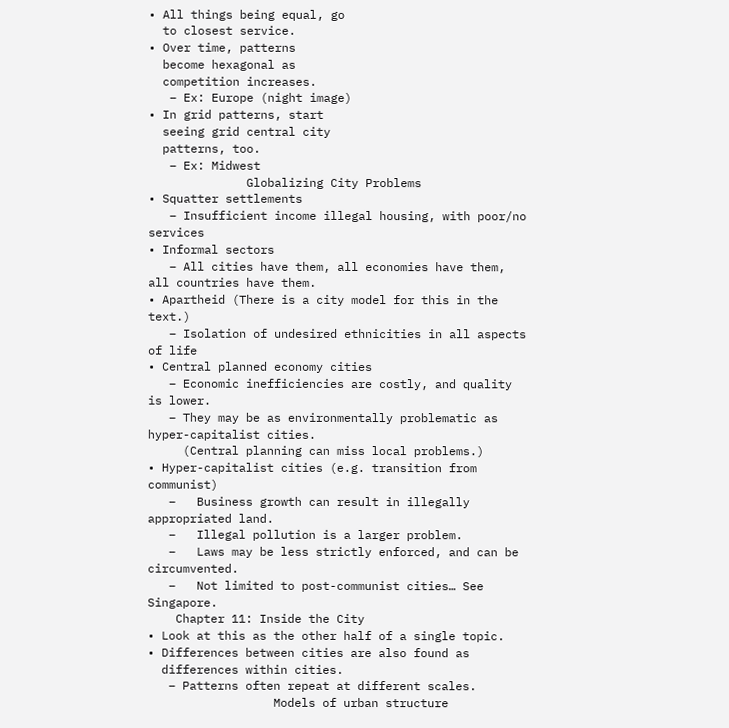• All things being equal, go
  to closest service.
• Over time, patterns
  become hexagonal as
  competition increases.
   – Ex: Europe (night image)
• In grid patterns, start
  seeing grid central city
  patterns, too.
   – Ex: Midwest
              Globalizing City Problems
• Squatter settlements
   – Insufficient income illegal housing, with poor/no services
• Informal sectors
   – All cities have them, all economies have them, all countries have them.
• Apartheid (There is a city model for this in the text.)
   – Isolation of undesired ethnicities in all aspects of life
• Central planned economy cities
   – Economic inefficiencies are costly, and quality is lower.
   – They may be as environmentally problematic as hyper-capitalist cities.
     (Central planning can miss local problems.)
• Hyper-capitalist cities (e.g. transition from communist)
   –   Business growth can result in illegally appropriated land.
   –   Illegal pollution is a larger problem.
   –   Laws may be less strictly enforced, and can be circumvented.
   –   Not limited to post-communist cities… See Singapore.
    Chapter 11: Inside the City
• Look at this as the other half of a single topic.
• Differences between cities are also found as
  differences within cities.
   – Patterns often repeat at different scales.
                  Models of urban structure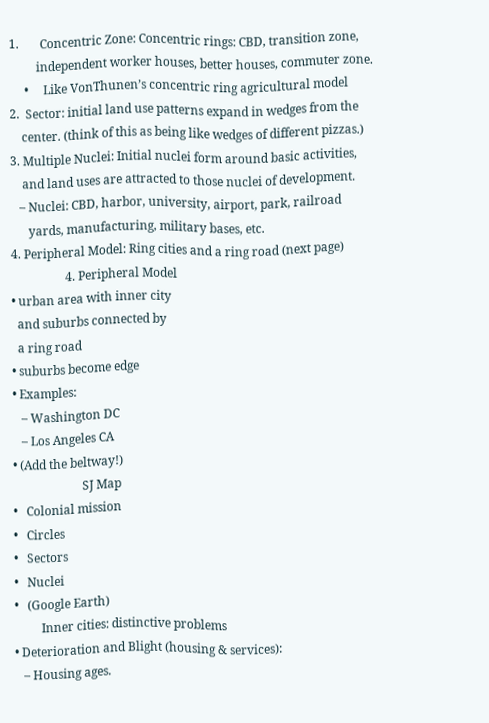1.       Concentric Zone: Concentric rings: CBD, transition zone,
         independent worker houses, better houses, commuter zone.
     •     Like VonThunen’s concentric ring agricultural model
2.  Sector: initial land use patterns expand in wedges from the
    center. (think of this as being like wedges of different pizzas.)
3. Multiple Nuclei: Initial nuclei form around basic activities,
    and land uses are attracted to those nuclei of development.
   – Nuclei: CBD, harbor, university, airport, park, railroad
      yards, manufacturing, military bases, etc.
4. Peripheral Model: Ring cities and a ring road (next page)
                  4. Peripheral Model
• urban area with inner city
  and suburbs connected by
  a ring road
• suburbs become edge
• Examples:
   – Washington DC
   – Los Angeles CA
• (Add the beltway!)
                       SJ Map
•   Colonial mission
•   Circles
•   Sectors
•   Nuclei
•   (Google Earth)
         Inner cities: distinctive problems
• Deterioration and Blight (housing & services):
   – Housing ages.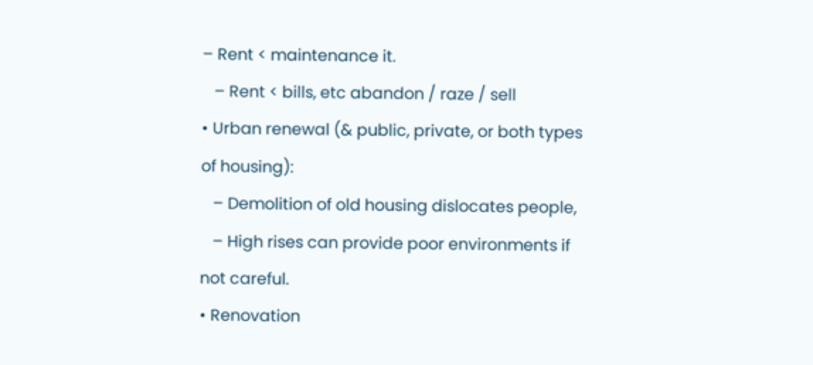– Rent < maintenance it.
   – Rent < bills, etc abandon / raze / sell
• Urban renewal (& public, private, or both types of housing):
   – Demolition of old housing dislocates people,
   – High rises can provide poor environments if not careful.
• Renovation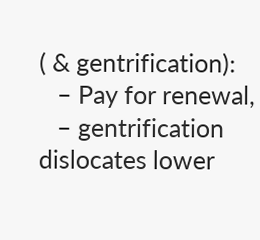( & gentrification):
   – Pay for renewal,
   – gentrification dislocates lower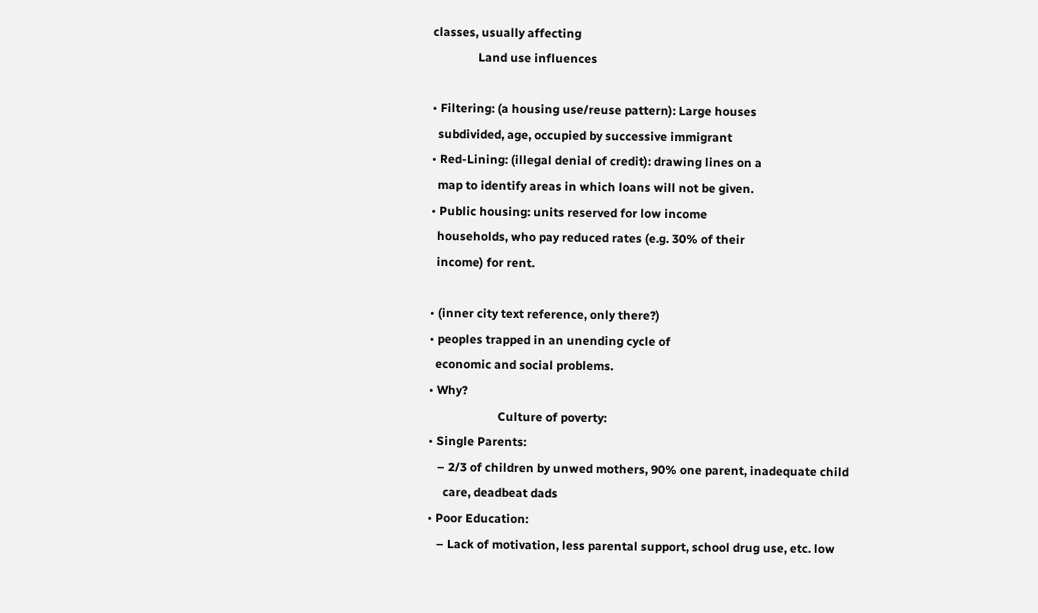classes, usually affecting
               Land use influences

• Filtering: (a housing use/reuse pattern): Large houses
  subdivided, age, occupied by successive immigrant
• Red-Lining: (illegal denial of credit): drawing lines on a
  map to identify areas in which loans will not be given.
• Public housing: units reserved for low income
  households, who pay reduced rates (e.g. 30% of their
  income) for rent.

• (inner city text reference, only there?)
• peoples trapped in an unending cycle of
  economic and social problems.
• Why?
                       Culture of poverty:
• Single Parents:
   – 2/3 of children by unwed mothers, 90% one parent, inadequate child
     care, deadbeat dads
• Poor Education:
   – Lack of motivation, less parental support, school drug use, etc. low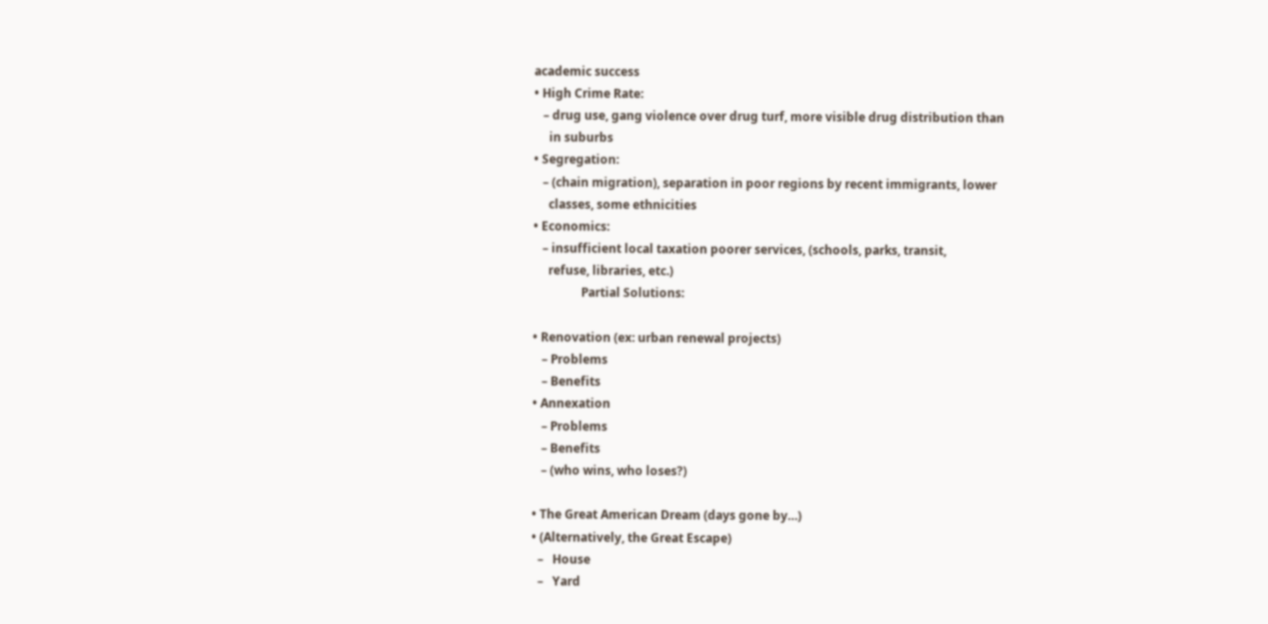academic success
• High Crime Rate:
   – drug use, gang violence over drug turf, more visible drug distribution than
     in suburbs
• Segregation:
   – (chain migration), separation in poor regions by recent immigrants, lower
     classes, some ethnicities
• Economics:
   – insufficient local taxation poorer services, (schools, parks, transit,
     refuse, libraries, etc.)
                Partial Solutions:

• Renovation (ex: urban renewal projects)
   – Problems
   – Benefits
• Annexation
   – Problems
   – Benefits
   – (who wins, who loses?)

• The Great American Dream (days gone by…)
• (Alternatively, the Great Escape)
  –   House
  –   Yard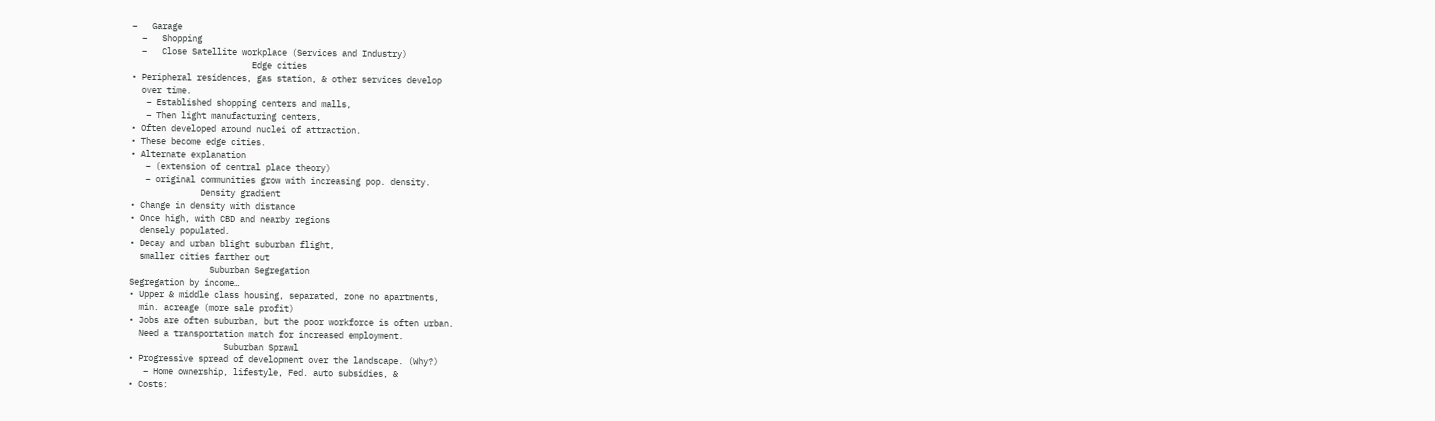–   Garage
  –   Shopping
  –   Close Satellite workplace (Services and Industry)
                        Edge cities
• Peripheral residences, gas station, & other services develop
  over time.
   – Established shopping centers and malls,
   – Then light manufacturing centers,
• Often developed around nuclei of attraction.
• These become edge cities.
• Alternate explanation
   – (extension of central place theory)
   – original communities grow with increasing pop. density.
              Density gradient
• Change in density with distance
• Once high, with CBD and nearby regions
  densely populated.
• Decay and urban blight suburban flight,
  smaller cities farther out
                Suburban Segregation
Segregation by income…
• Upper & middle class housing, separated, zone no apartments,
  min. acreage (more sale profit)
• Jobs are often suburban, but the poor workforce is often urban.
  Need a transportation match for increased employment.
                   Suburban Sprawl
• Progressive spread of development over the landscape. (Why?)
   – Home ownership, lifestyle, Fed. auto subsidies, &
• Costs: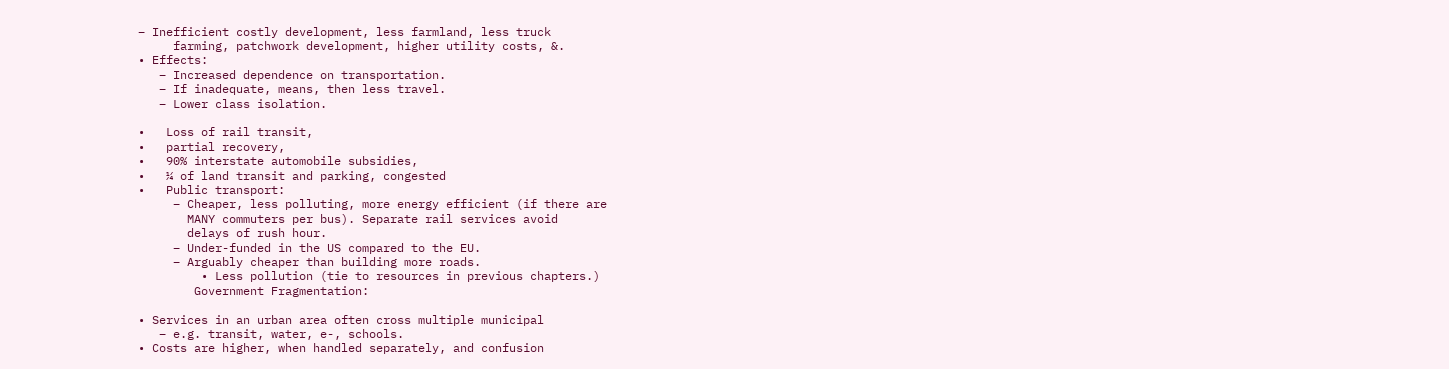– Inefficient costly development, less farmland, less truck
     farming, patchwork development, higher utility costs, &.
• Effects:
   – Increased dependence on transportation.
   – If inadequate, means, then less travel.
   – Lower class isolation.

•   Loss of rail transit,
•   partial recovery,
•   90% interstate automobile subsidies,
•   ¼ of land transit and parking, congested
•   Public transport:
     – Cheaper, less polluting, more energy efficient (if there are
       MANY commuters per bus). Separate rail services avoid
       delays of rush hour.
     – Under-funded in the US compared to the EU.
     – Arguably cheaper than building more roads.
         • Less pollution (tie to resources in previous chapters.)
        Government Fragmentation:

• Services in an urban area often cross multiple municipal
   – e.g. transit, water, e-, schools.
• Costs are higher, when handled separately, and confusion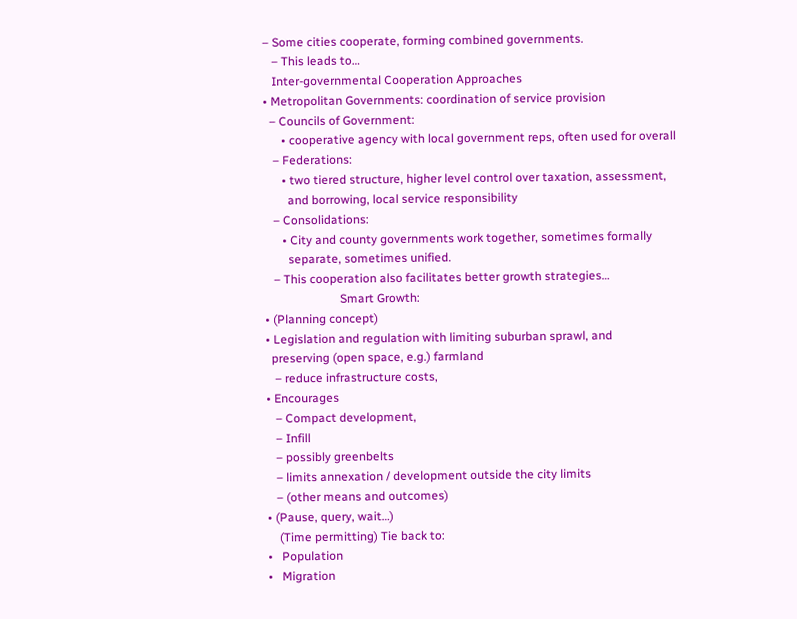– Some cities cooperate, forming combined governments.
   – This leads to…
   Inter-governmental Cooperation Approaches
• Metropolitan Governments: coordination of service provision
  – Councils of Government:
      • cooperative agency with local government reps, often used for overall
   – Federations:
      • two tiered structure, higher level control over taxation, assessment,
        and borrowing, local service responsibility
   – Consolidations:
      • City and county governments work together, sometimes formally
        separate, sometimes unified.
   – This cooperation also facilitates better growth strategies…
                         Smart Growth:
• (Planning concept)
• Legislation and regulation with limiting suburban sprawl, and
  preserving (open space, e.g.) farmland
   – reduce infrastructure costs,
• Encourages
   – Compact development,
   – Infill
   – possibly greenbelts
   – limits annexation / development outside the city limits
   – (other means and outcomes)
• (Pause, query, wait…)
    (Time permitting) Tie back to:
•   Population
•   Migration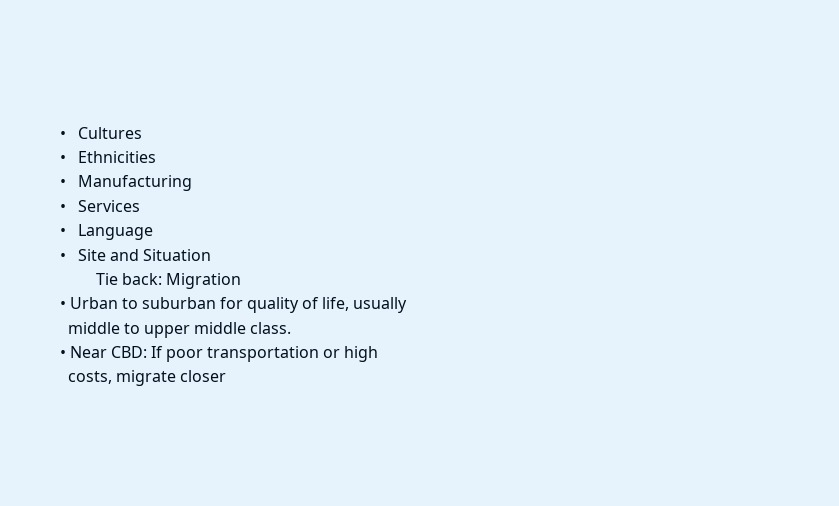•   Cultures
•   Ethnicities
•   Manufacturing
•   Services
•   Language
•   Site and Situation
         Tie back: Migration
• Urban to suburban for quality of life, usually
  middle to upper middle class.
• Near CBD: If poor transportation or high
  costs, migrate closer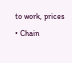to work, prices
• Chain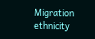Migration ethnicity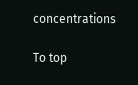concentrations

To top